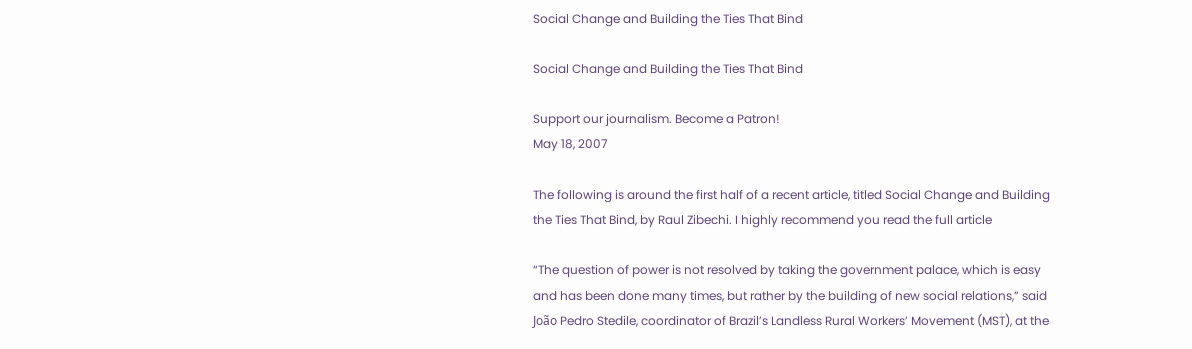Social Change and Building the Ties That Bind

Social Change and Building the Ties That Bind

Support our journalism. Become a Patron!
May 18, 2007

The following is around the first half of a recent article, titled Social Change and Building the Ties That Bind, by Raul Zibechi. I highly recommend you read the full article

“The question of power is not resolved by taking the government palace, which is easy and has been done many times, but rather by the building of new social relations,” said João Pedro Stedile, coordinator of Brazil’s Landless Rural Workers’ Movement (MST), at the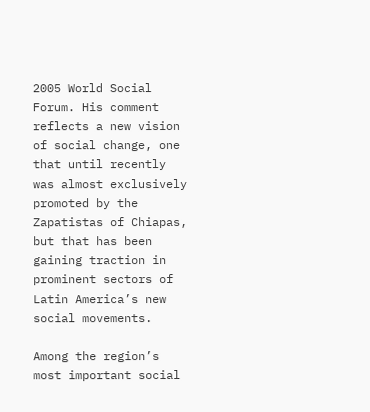2005 World Social Forum. His comment reflects a new vision of social change, one that until recently was almost exclusively promoted by the Zapatistas of Chiapas, but that has been gaining traction in prominent sectors of Latin America’s new social movements.

Among the region’s most important social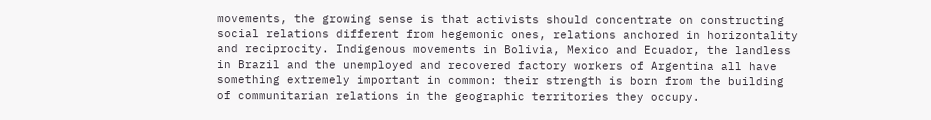movements, the growing sense is that activists should concentrate on constructing social relations different from hegemonic ones, relations anchored in horizontality and reciprocity. Indigenous movements in Bolivia, Mexico and Ecuador, the landless in Brazil and the unemployed and recovered factory workers of Argentina all have something extremely important in common: their strength is born from the building of communitarian relations in the geographic territories they occupy.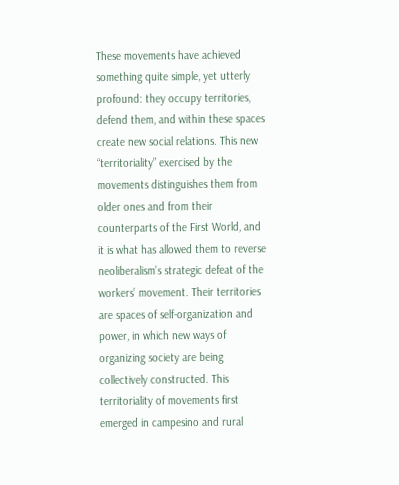These movements have achieved something quite simple, yet utterly profound: they occupy territories, defend them, and within these spaces create new social relations. This new “territoriality” exercised by the movements distinguishes them from older ones and from their counterparts of the First World, and it is what has allowed them to reverse neoliberalism’s strategic defeat of the workers’ movement. Their territories are spaces of self-organization and power, in which new ways of organizing society are being collectively constructed. This territoriality of movements first emerged in campesino and rural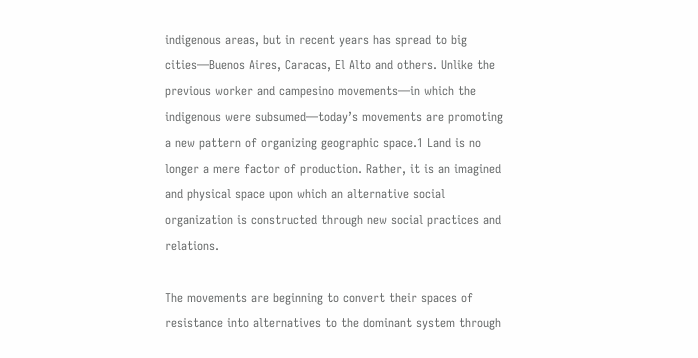indigenous areas, but in recent years has spread to big cities—Buenos Aires, Caracas, El Alto and others. Unlike the previous worker and campesino movements—in which the indigenous were subsumed—today’s movements are promoting a new pattern of organizing geographic space.1 Land is no longer a mere factor of production. Rather, it is an imagined and physical space upon which an alternative social organization is constructed through new social practices and relations.

The movements are beginning to convert their spaces of resistance into alternatives to the dominant system through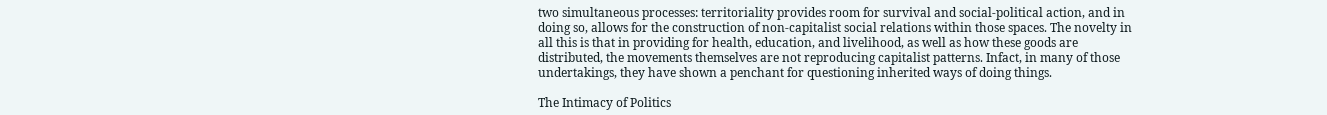two simultaneous processes: territoriality provides room for survival and social-political action, and in doing so, allows for the construction of non-capitalist social relations within those spaces. The novelty in all this is that in providing for health, education, and livelihood, as well as how these goods are distributed, the movements themselves are not reproducing capitalist patterns. Infact, in many of those undertakings, they have shown a penchant for questioning inherited ways of doing things.

The Intimacy of Politics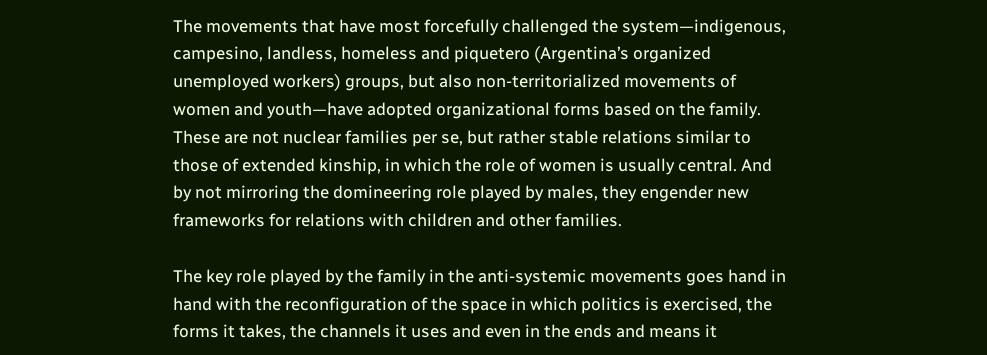The movements that have most forcefully challenged the system—indigenous, campesino, landless, homeless and piquetero (Argentina’s organized unemployed workers) groups, but also non-territorialized movements of women and youth—have adopted organizational forms based on the family. These are not nuclear families per se, but rather stable relations similar to those of extended kinship, in which the role of women is usually central. And by not mirroring the domineering role played by males, they engender new frameworks for relations with children and other families.

The key role played by the family in the anti-systemic movements goes hand in hand with the reconfiguration of the space in which politics is exercised, the forms it takes, the channels it uses and even in the ends and means it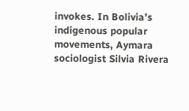invokes. In Bolivia’s indigenous popular movements, Aymara sociologist Silvia Rivera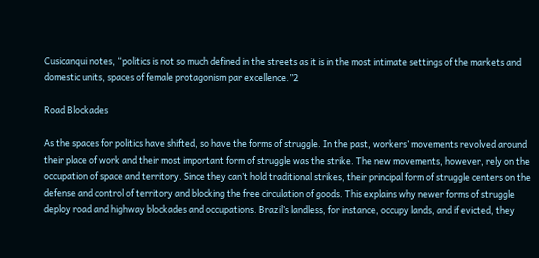Cusicanqui notes, “politics is not so much defined in the streets as it is in the most intimate settings of the markets and domestic units, spaces of female protagonism par excellence.”2

Road Blockades

As the spaces for politics have shifted, so have the forms of struggle. In the past, workers’ movements revolved around their place of work and their most important form of struggle was the strike. The new movements, however, rely on the occupation of space and territory. Since they can’t hold traditional strikes, their principal form of struggle centers on the defense and control of territory and blocking the free circulation of goods. This explains why newer forms of struggle deploy road and highway blockades and occupations. Brazil’s landless, for instance, occupy lands, and if evicted, they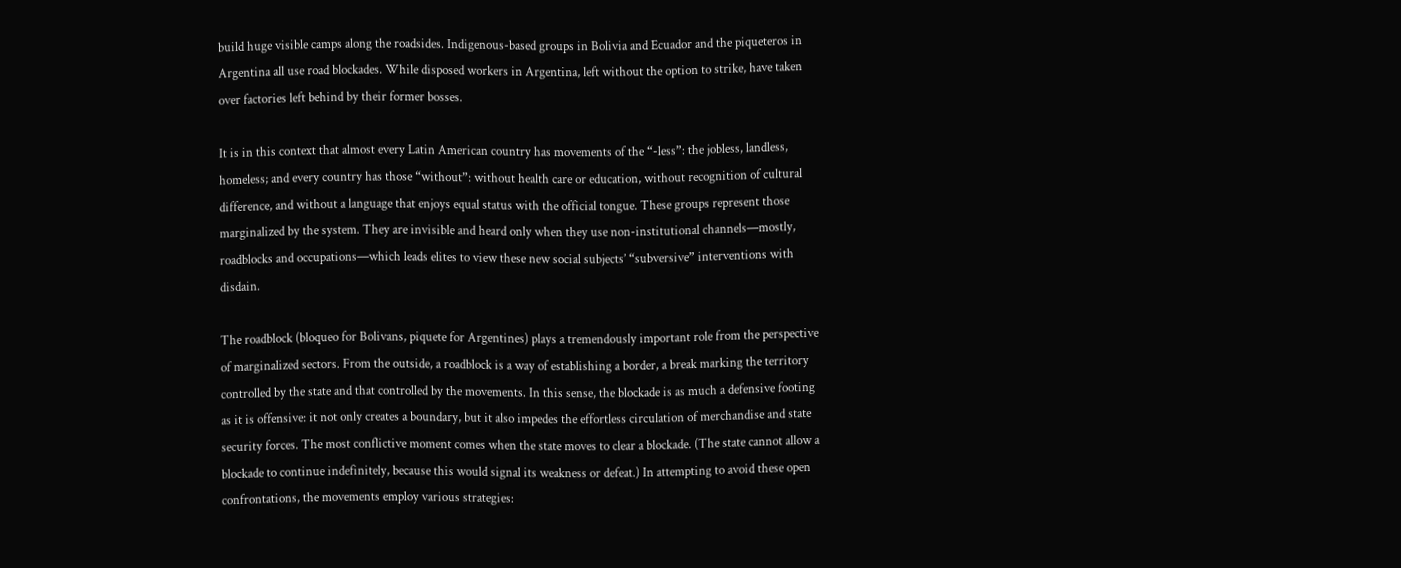build huge visible camps along the roadsides. Indigenous-based groups in Bolivia and Ecuador and the piqueteros in Argentina all use road blockades. While disposed workers in Argentina, left without the option to strike, have taken over factories left behind by their former bosses.

It is in this context that almost every Latin American country has movements of the “-less”: the jobless, landless, homeless; and every country has those “without”: without health care or education, without recognition of cultural difference, and without a language that enjoys equal status with the official tongue. These groups represent those marginalized by the system. They are invisible and heard only when they use non-institutional channels—mostly, roadblocks and occupations—which leads elites to view these new social subjects’ “subversive” interventions with disdain.

The roadblock (bloqueo for Bolivans, piquete for Argentines) plays a tremendously important role from the perspective of marginalized sectors. From the outside, a roadblock is a way of establishing a border, a break marking the territory controlled by the state and that controlled by the movements. In this sense, the blockade is as much a defensive footing as it is offensive: it not only creates a boundary, but it also impedes the effortless circulation of merchandise and state security forces. The most conflictive moment comes when the state moves to clear a blockade. (The state cannot allow a blockade to continue indefinitely, because this would signal its weakness or defeat.) In attempting to avoid these open confrontations, the movements employ various strategies: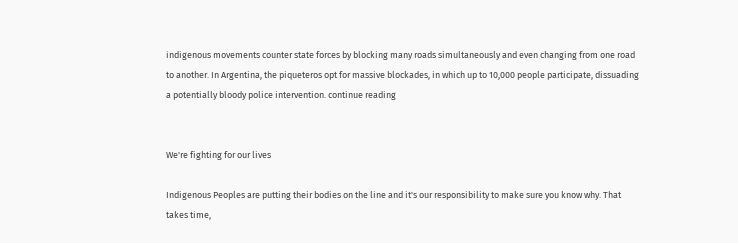indigenous movements counter state forces by blocking many roads simultaneously and even changing from one road to another. In Argentina, the piqueteros opt for massive blockades, in which up to 10,000 people participate, dissuading a potentially bloody police intervention. continue reading


We're fighting for our lives

Indigenous Peoples are putting their bodies on the line and it's our responsibility to make sure you know why. That takes time,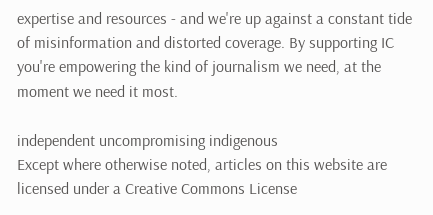expertise and resources - and we're up against a constant tide of misinformation and distorted coverage. By supporting IC you're empowering the kind of journalism we need, at the moment we need it most.

independent uncompromising indigenous
Except where otherwise noted, articles on this website are licensed under a Creative Commons License